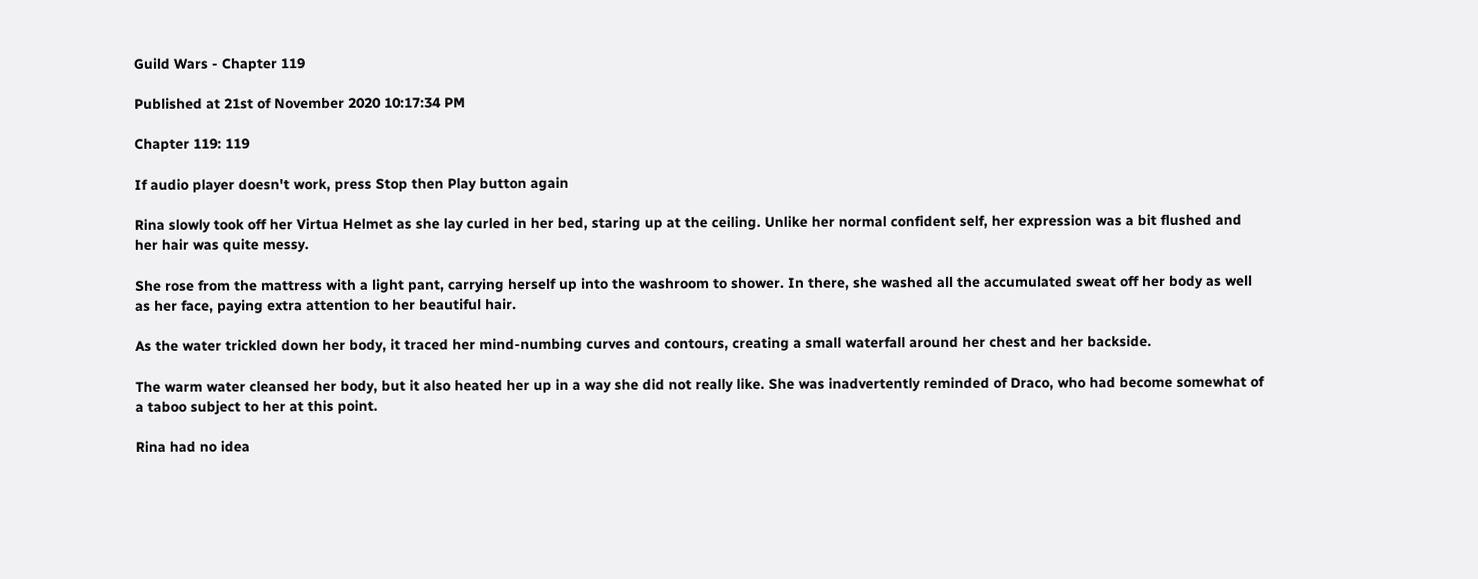Guild Wars - Chapter 119

Published at 21st of November 2020 10:17:34 PM

Chapter 119: 119

If audio player doesn't work, press Stop then Play button again

Rina slowly took off her Virtua Helmet as she lay curled in her bed, staring up at the ceiling. Unlike her normal confident self, her expression was a bit flushed and her hair was quite messy.

She rose from the mattress with a light pant, carrying herself up into the washroom to shower. In there, she washed all the accumulated sweat off her body as well as her face, paying extra attention to her beautiful hair.

As the water trickled down her body, it traced her mind-numbing curves and contours, creating a small waterfall around her chest and her backside.

The warm water cleansed her body, but it also heated her up in a way she did not really like. She was inadvertently reminded of Draco, who had become somewhat of a taboo subject to her at this point.

Rina had no idea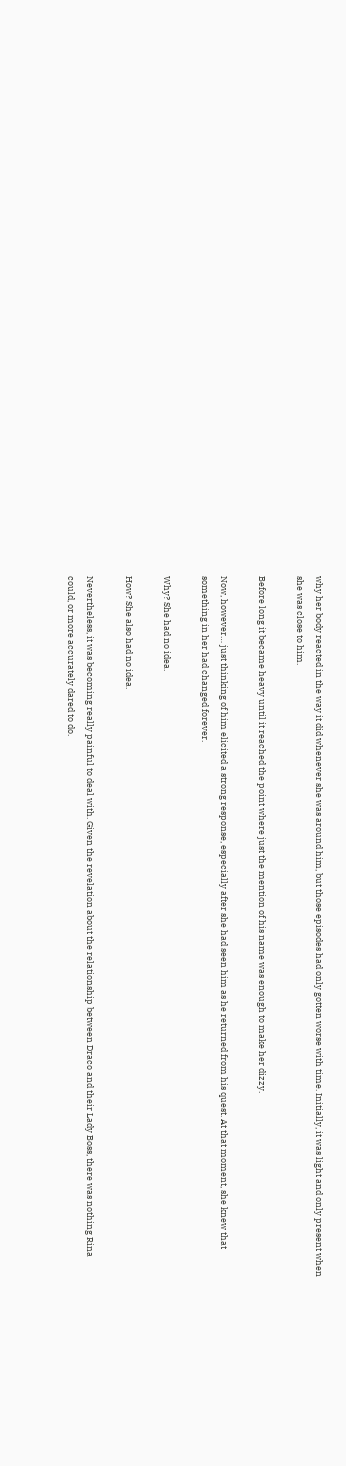why her body reacted in the way it did whenever she was around him, but those episodes had only gotten worse with time. Initially, it was light and only present when she was close to him.

Before long it became heavy until it reached the point where just the mention of his name was enough to make her dizzy.

Now, however… just thinking of him elicited a strong response, especially after she had seen him as he returned from his quest. At that moment, she knew that something in her had changed forever.

Why? She had no idea.

How? She also had no idea.

Nevertheless, it was becoming really painful to deal with. Given the revelation about the relationship between Draco and their Lady Boss, there was nothing Rina could, or more accurately dared to do.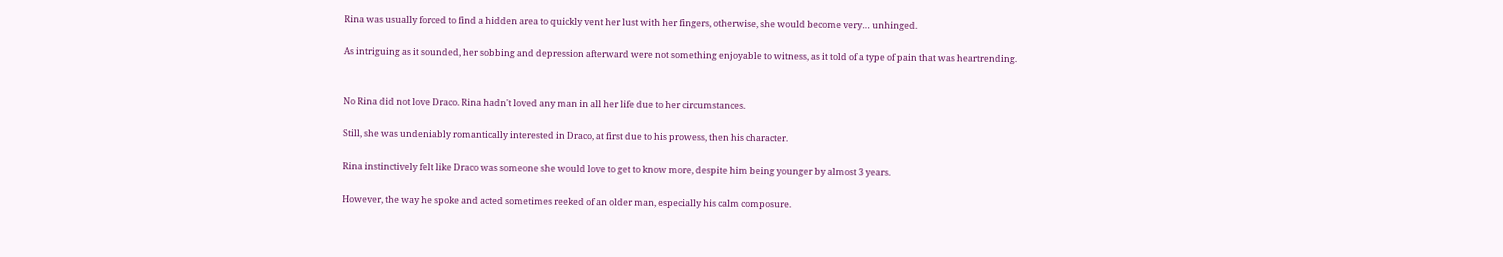Rina was usually forced to find a hidden area to quickly vent her lust with her fingers, otherwise, she would become very… unhinged.

As intriguing as it sounded, her sobbing and depression afterward were not something enjoyable to witness, as it told of a type of pain that was heartrending.


No Rina did not love Draco. Rina hadn't loved any man in all her life due to her circumstances.

Still, she was undeniably romantically interested in Draco, at first due to his prowess, then his character.

Rina instinctively felt like Draco was someone she would love to get to know more, despite him being younger by almost 3 years.

However, the way he spoke and acted sometimes reeked of an older man, especially his calm composure.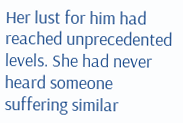Her lust for him had reached unprecedented levels. She had never heard someone suffering similar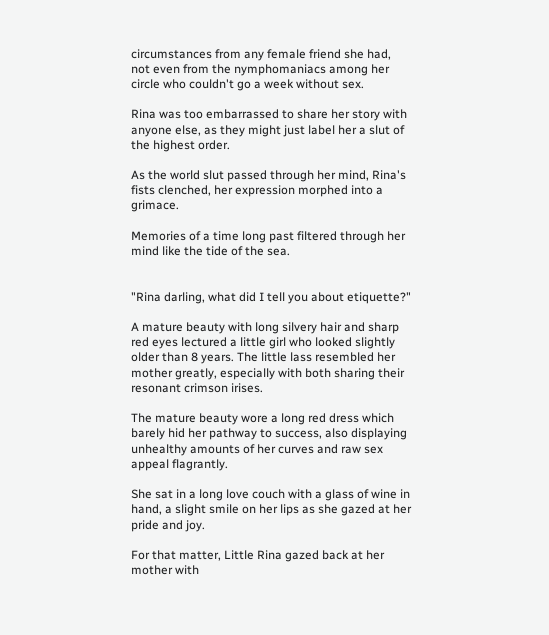circumstances from any female friend she had, not even from the nymphomaniacs among her circle who couldn't go a week without sex.

Rina was too embarrassed to share her story with anyone else, as they might just label her a slut of the highest order.

As the world slut passed through her mind, Rina's fists clenched, her expression morphed into a grimace.

Memories of a time long past filtered through her mind like the tide of the sea.


"Rina darling, what did I tell you about etiquette?"

A mature beauty with long silvery hair and sharp red eyes lectured a little girl who looked slightly older than 8 years. The little lass resembled her mother greatly, especially with both sharing their resonant crimson irises.

The mature beauty wore a long red dress which barely hid her pathway to success, also displaying unhealthy amounts of her curves and raw sex appeal flagrantly.

She sat in a long love couch with a glass of wine in hand, a slight smile on her lips as she gazed at her pride and joy.

For that matter, Little Rina gazed back at her mother with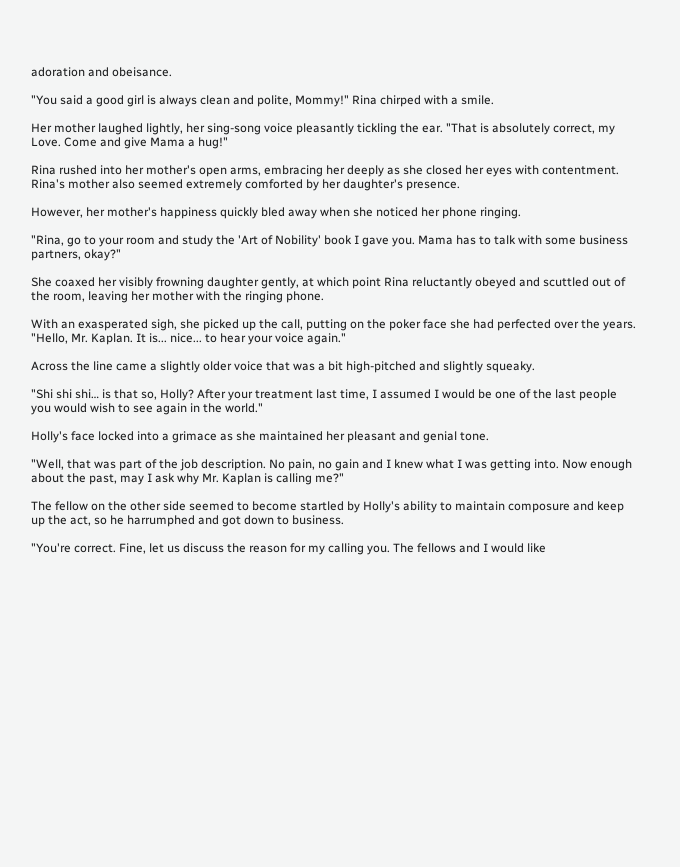adoration and obeisance.

"You said a good girl is always clean and polite, Mommy!" Rina chirped with a smile.

Her mother laughed lightly, her sing-song voice pleasantly tickling the ear. "That is absolutely correct, my Love. Come and give Mama a hug!"

Rina rushed into her mother's open arms, embracing her deeply as she closed her eyes with contentment. Rina's mother also seemed extremely comforted by her daughter's presence.

However, her mother's happiness quickly bled away when she noticed her phone ringing.

"Rina, go to your room and study the 'Art of Nobility' book I gave you. Mama has to talk with some business partners, okay?"

She coaxed her visibly frowning daughter gently, at which point Rina reluctantly obeyed and scuttled out of the room, leaving her mother with the ringing phone.

With an exasperated sigh, she picked up the call, putting on the poker face she had perfected over the years. "Hello, Mr. Kaplan. It is... nice... to hear your voice again."

Across the line came a slightly older voice that was a bit high-pitched and slightly squeaky.

"Shi shi shi… is that so, Holly? After your treatment last time, I assumed I would be one of the last people you would wish to see again in the world."

Holly's face locked into a grimace as she maintained her pleasant and genial tone.

"Well, that was part of the job description. No pain, no gain and I knew what I was getting into. Now enough about the past, may I ask why Mr. Kaplan is calling me?"

The fellow on the other side seemed to become startled by Holly's ability to maintain composure and keep up the act, so he harrumphed and got down to business.

"You're correct. Fine, let us discuss the reason for my calling you. The fellows and I would like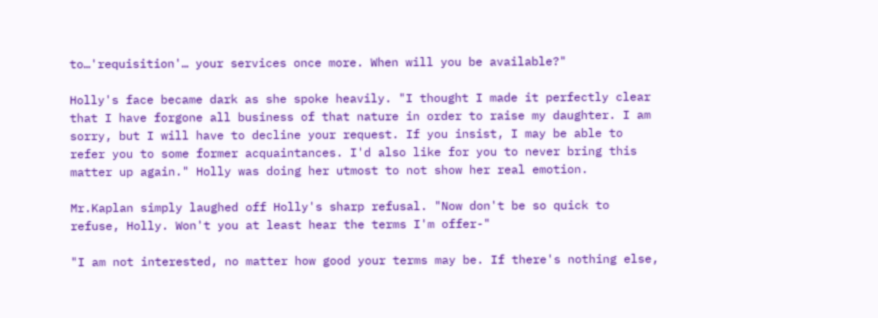to…'requisition'… your services once more. When will you be available?"

Holly's face became dark as she spoke heavily. "I thought I made it perfectly clear that I have forgone all business of that nature in order to raise my daughter. I am sorry, but I will have to decline your request. If you insist, I may be able to refer you to some former acquaintances. I'd also like for you to never bring this matter up again." Holly was doing her utmost to not show her real emotion.

Mr.Kaplan simply laughed off Holly's sharp refusal. "Now don't be so quick to refuse, Holly. Won't you at least hear the terms I'm offer-"

"I am not interested, no matter how good your terms may be. If there's nothing else,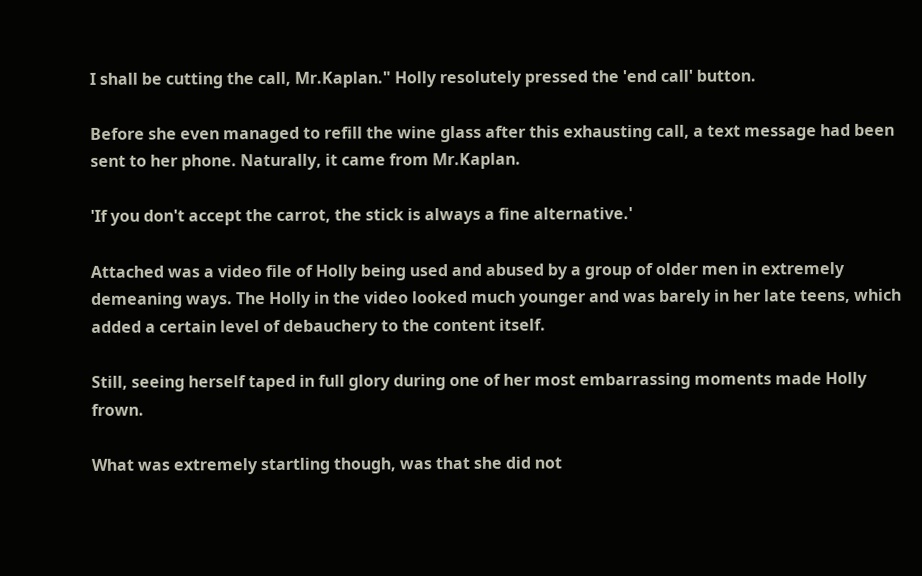I shall be cutting the call, Mr.Kaplan." Holly resolutely pressed the 'end call' button.

Before she even managed to refill the wine glass after this exhausting call, a text message had been sent to her phone. Naturally, it came from Mr.Kaplan.

'If you don't accept the carrot, the stick is always a fine alternative.'

Attached was a video file of Holly being used and abused by a group of older men in extremely demeaning ways. The Holly in the video looked much younger and was barely in her late teens, which added a certain level of debauchery to the content itself.

Still, seeing herself taped in full glory during one of her most embarrassing moments made Holly frown.

What was extremely startling though, was that she did not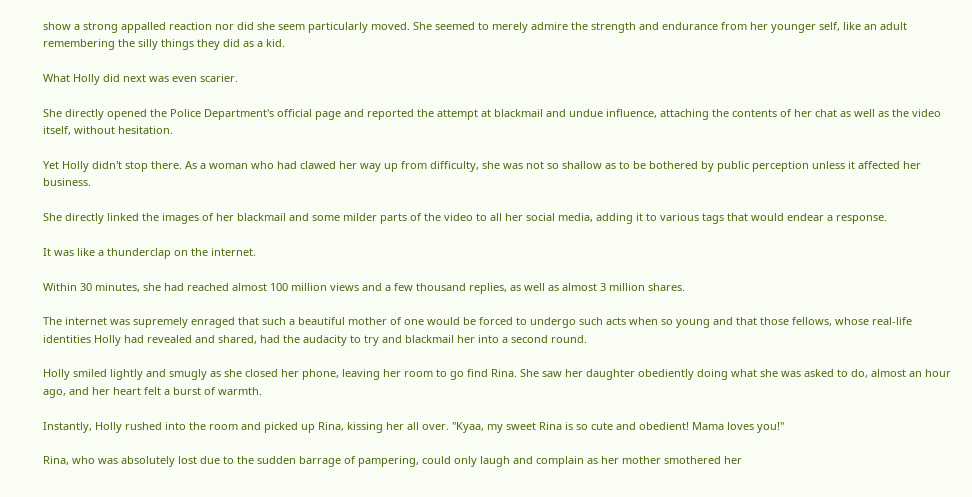show a strong appalled reaction nor did she seem particularly moved. She seemed to merely admire the strength and endurance from her younger self, like an adult remembering the silly things they did as a kid.

What Holly did next was even scarier.

She directly opened the Police Department's official page and reported the attempt at blackmail and undue influence, attaching the contents of her chat as well as the video itself, without hesitation.

Yet Holly didn't stop there. As a woman who had clawed her way up from difficulty, she was not so shallow as to be bothered by public perception unless it affected her business.

She directly linked the images of her blackmail and some milder parts of the video to all her social media, adding it to various tags that would endear a response.

It was like a thunderclap on the internet.

Within 30 minutes, she had reached almost 100 million views and a few thousand replies, as well as almost 3 million shares.

The internet was supremely enraged that such a beautiful mother of one would be forced to undergo such acts when so young and that those fellows, whose real-life identities Holly had revealed and shared, had the audacity to try and blackmail her into a second round.

Holly smiled lightly and smugly as she closed her phone, leaving her room to go find Rina. She saw her daughter obediently doing what she was asked to do, almost an hour ago, and her heart felt a burst of warmth.

Instantly, Holly rushed into the room and picked up Rina, kissing her all over. "Kyaa, my sweet Rina is so cute and obedient! Mama loves you!"

Rina, who was absolutely lost due to the sudden barrage of pampering, could only laugh and complain as her mother smothered her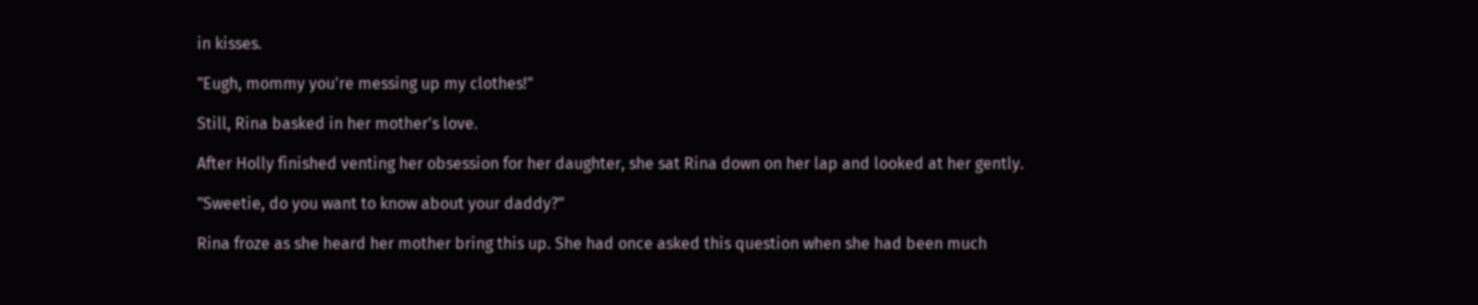in kisses.

"Eugh, mommy you're messing up my clothes!"

Still, Rina basked in her mother's love.

After Holly finished venting her obsession for her daughter, she sat Rina down on her lap and looked at her gently.

"Sweetie, do you want to know about your daddy?"

Rina froze as she heard her mother bring this up. She had once asked this question when she had been much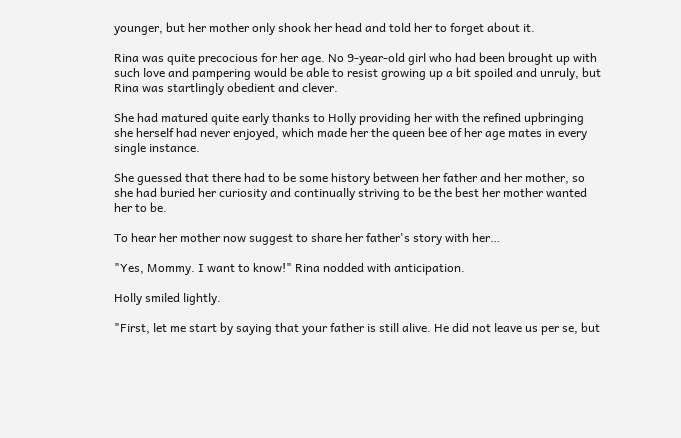younger, but her mother only shook her head and told her to forget about it.

Rina was quite precocious for her age. No 9-year-old girl who had been brought up with such love and pampering would be able to resist growing up a bit spoiled and unruly, but Rina was startlingly obedient and clever.

She had matured quite early thanks to Holly providing her with the refined upbringing she herself had never enjoyed, which made her the queen bee of her age mates in every single instance.

She guessed that there had to be some history between her father and her mother, so she had buried her curiosity and continually striving to be the best her mother wanted her to be.

To hear her mother now suggest to share her father's story with her…

"Yes, Mommy. I want to know!" Rina nodded with anticipation.

Holly smiled lightly.

"First, let me start by saying that your father is still alive. He did not leave us per se, but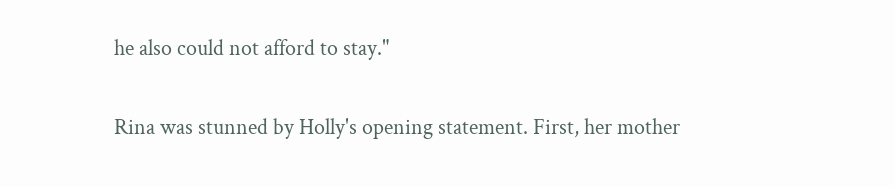he also could not afford to stay."

Rina was stunned by Holly's opening statement. First, her mother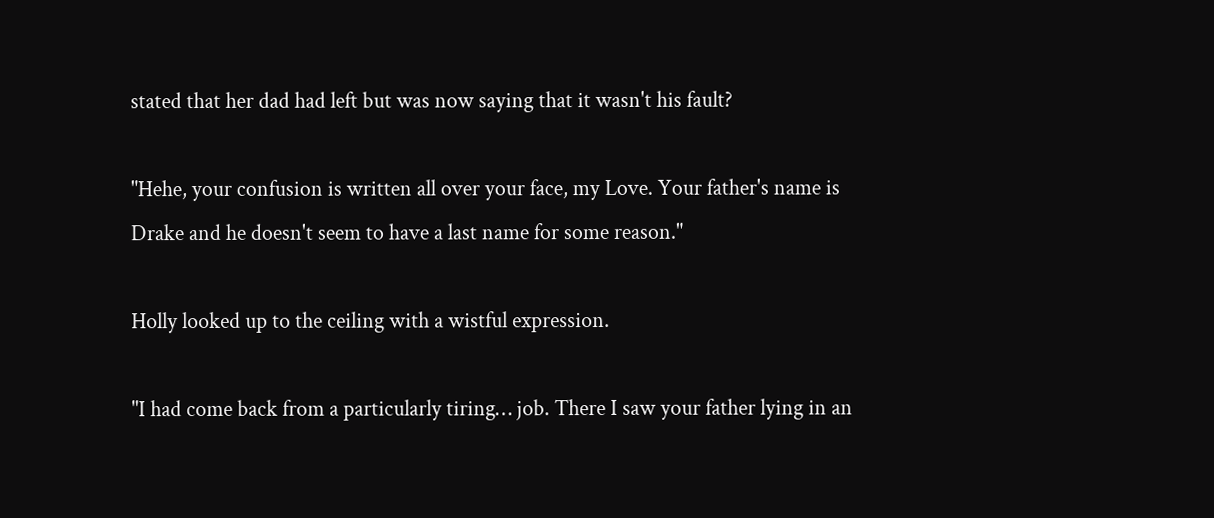stated that her dad had left but was now saying that it wasn't his fault?

"Hehe, your confusion is written all over your face, my Love. Your father's name is Drake and he doesn't seem to have a last name for some reason."

Holly looked up to the ceiling with a wistful expression.

"I had come back from a particularly tiring… job. There I saw your father lying in an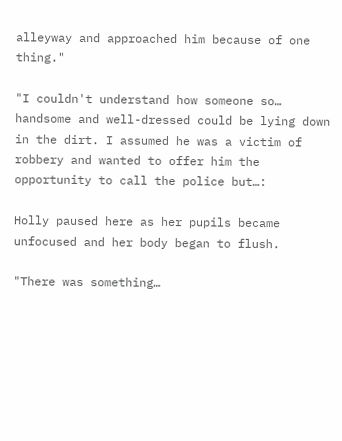alleyway and approached him because of one thing."

"I couldn't understand how someone so… handsome and well-dressed could be lying down in the dirt. I assumed he was a victim of robbery and wanted to offer him the opportunity to call the police but…:

Holly paused here as her pupils became unfocused and her body began to flush.

"There was something…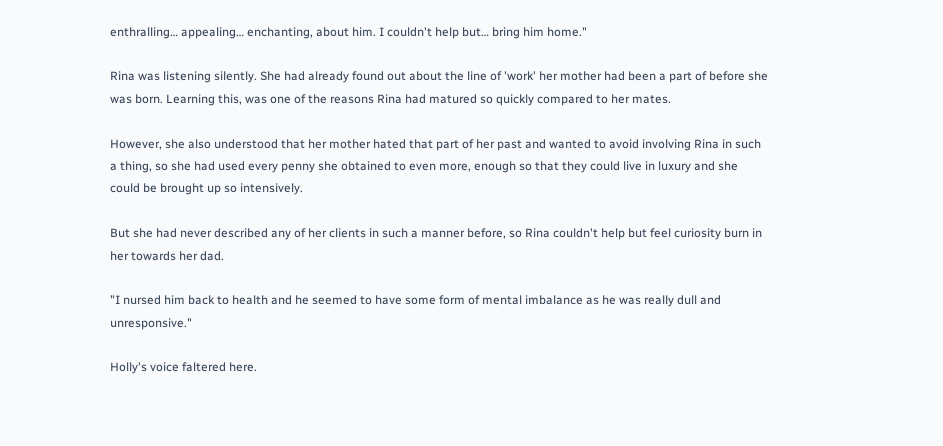enthralling… appealing… enchanting, about him. I couldn't help but… bring him home."

Rina was listening silently. She had already found out about the line of 'work' her mother had been a part of before she was born. Learning this, was one of the reasons Rina had matured so quickly compared to her mates.

However, she also understood that her mother hated that part of her past and wanted to avoid involving Rina in such a thing, so she had used every penny she obtained to even more, enough so that they could live in luxury and she could be brought up so intensively.

But she had never described any of her clients in such a manner before, so Rina couldn't help but feel curiosity burn in her towards her dad.

"I nursed him back to health and he seemed to have some form of mental imbalance as he was really dull and unresponsive."

Holly's voice faltered here.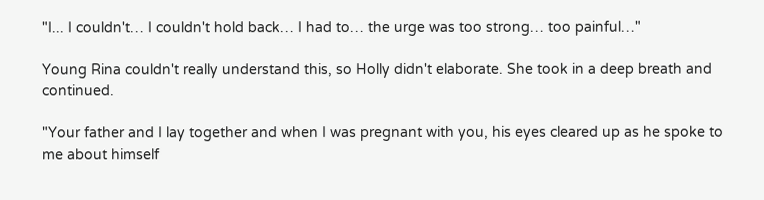"I... I couldn't… I couldn't hold back… I had to… the urge was too strong… too painful…"

Young Rina couldn't really understand this, so Holly didn't elaborate. She took in a deep breath and continued.

"Your father and I lay together and when I was pregnant with you, his eyes cleared up as he spoke to me about himself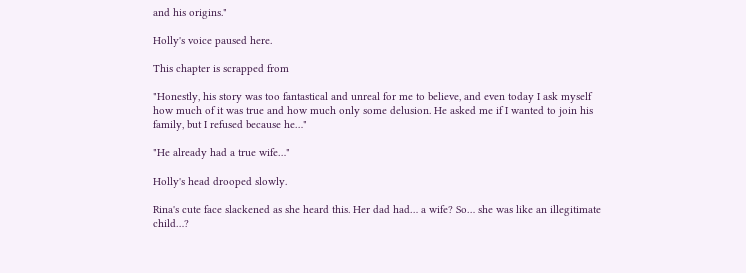and his origins."

Holly's voice paused here.

This chapter is scrapped from

"Honestly, his story was too fantastical and unreal for me to believe, and even today I ask myself how much of it was true and how much only some delusion. He asked me if I wanted to join his family, but I refused because he…"

"He already had a true wife…"

Holly's head drooped slowly.

Rina's cute face slackened as she heard this. Her dad had… a wife? So… she was like an illegitimate child…?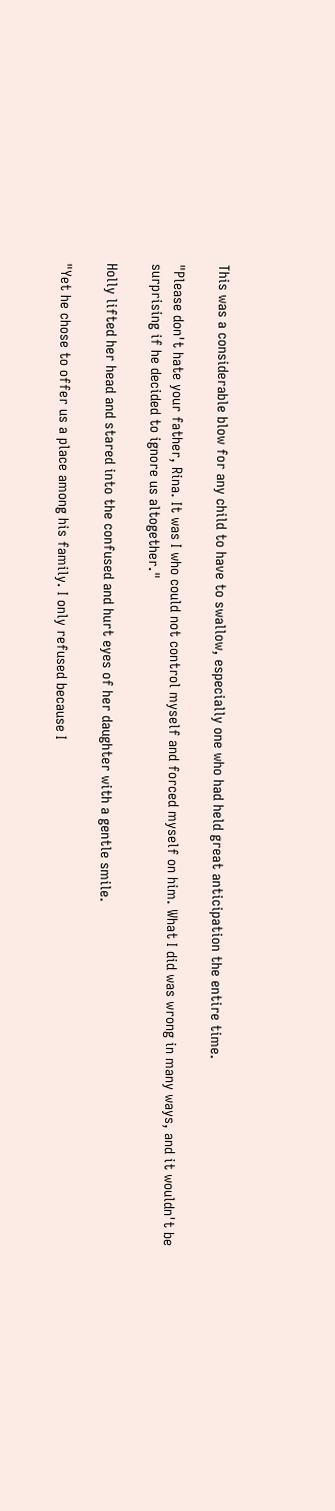This was a considerable blow for any child to have to swallow, especially one who had held great anticipation the entire time.

"Please don't hate your father, Rina. It was I who could not control myself and forced myself on him. What I did was wrong in many ways, and it wouldn't be surprising if he decided to ignore us altogether."

Holly lifted her head and stared into the confused and hurt eyes of her daughter with a gentle smile.

"Yet he chose to offer us a place among his family. I only refused because I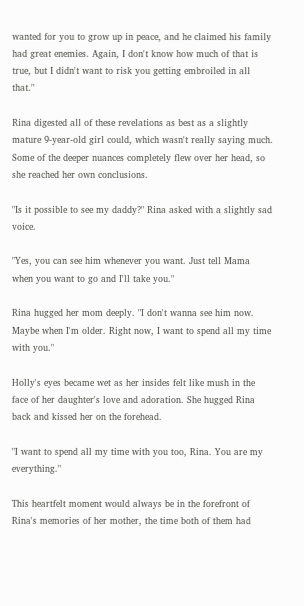wanted for you to grow up in peace, and he claimed his family had great enemies. Again, I don't know how much of that is true, but I didn't want to risk you getting embroiled in all that."

Rina digested all of these revelations as best as a slightly mature 9-year-old girl could, which wasn't really saying much. Some of the deeper nuances completely flew over her head, so she reached her own conclusions.

"Is it possible to see my daddy?" Rina asked with a slightly sad voice.

"Yes, you can see him whenever you want. Just tell Mama when you want to go and I'll take you."

Rina hugged her mom deeply. "I don't wanna see him now. Maybe when I'm older. Right now, I want to spend all my time with you."

Holly's eyes became wet as her insides felt like mush in the face of her daughter's love and adoration. She hugged Rina back and kissed her on the forehead.

"I want to spend all my time with you too, Rina. You are my everything."

This heartfelt moment would always be in the forefront of Rina's memories of her mother, the time both of them had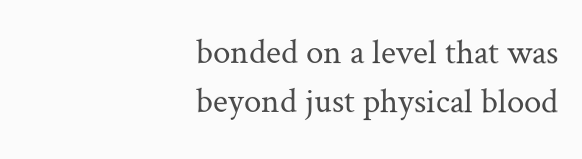bonded on a level that was beyond just physical blood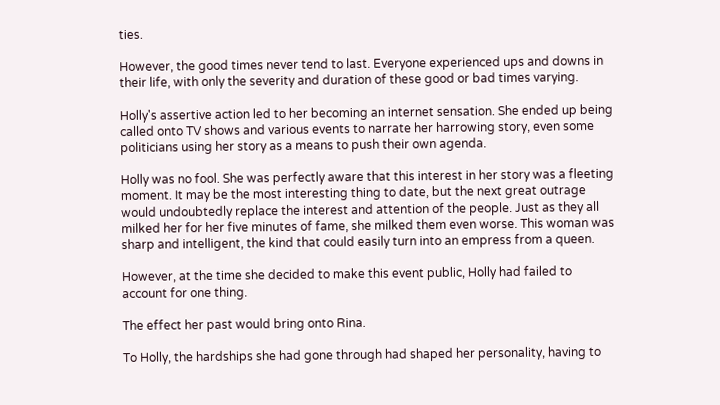ties.

However, the good times never tend to last. Everyone experienced ups and downs in their life, with only the severity and duration of these good or bad times varying.

Holly's assertive action led to her becoming an internet sensation. She ended up being called onto TV shows and various events to narrate her harrowing story, even some politicians using her story as a means to push their own agenda.

Holly was no fool. She was perfectly aware that this interest in her story was a fleeting moment. It may be the most interesting thing to date, but the next great outrage would undoubtedly replace the interest and attention of the people. Just as they all milked her for her five minutes of fame, she milked them even worse. This woman was sharp and intelligent, the kind that could easily turn into an empress from a queen.

However, at the time she decided to make this event public, Holly had failed to account for one thing.

The effect her past would bring onto Rina.

To Holly, the hardships she had gone through had shaped her personality, having to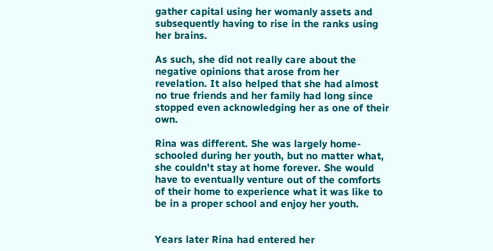gather capital using her womanly assets and subsequently having to rise in the ranks using her brains.

As such, she did not really care about the negative opinions that arose from her revelation. It also helped that she had almost no true friends and her family had long since stopped even acknowledging her as one of their own.

Rina was different. She was largely home-schooled during her youth, but no matter what, she couldn't stay at home forever. She would have to eventually venture out of the comforts of their home to experience what it was like to be in a proper school and enjoy her youth.


Years later Rina had entered her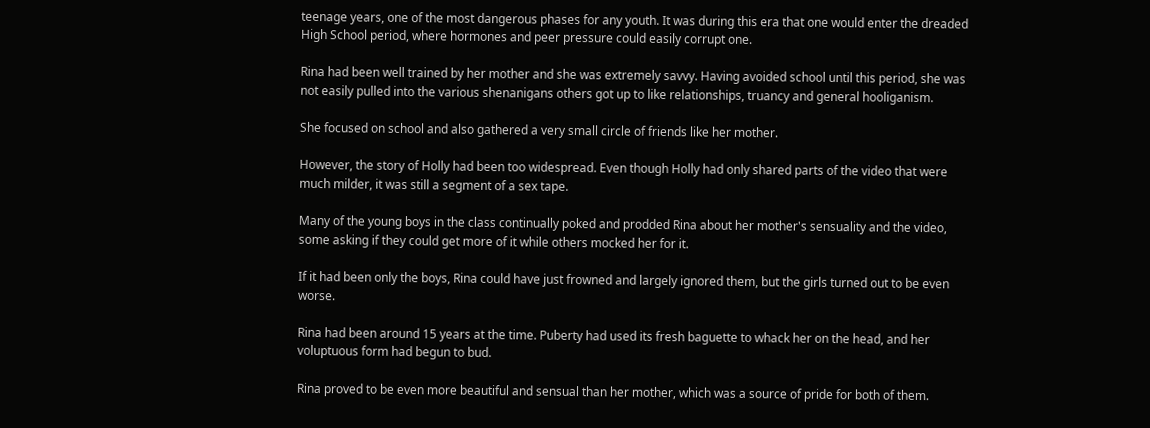teenage years, one of the most dangerous phases for any youth. It was during this era that one would enter the dreaded High School period, where hormones and peer pressure could easily corrupt one.

Rina had been well trained by her mother and she was extremely savvy. Having avoided school until this period, she was not easily pulled into the various shenanigans others got up to like relationships, truancy and general hooliganism.

She focused on school and also gathered a very small circle of friends like her mother.

However, the story of Holly had been too widespread. Even though Holly had only shared parts of the video that were much milder, it was still a segment of a sex tape.

Many of the young boys in the class continually poked and prodded Rina about her mother's sensuality and the video, some asking if they could get more of it while others mocked her for it.

If it had been only the boys, Rina could have just frowned and largely ignored them, but the girls turned out to be even worse.

Rina had been around 15 years at the time. Puberty had used its fresh baguette to whack her on the head, and her voluptuous form had begun to bud.

Rina proved to be even more beautiful and sensual than her mother, which was a source of pride for both of them.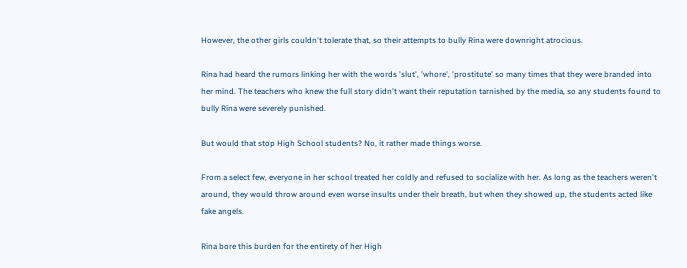However, the other girls couldn't tolerate that, so their attempts to bully Rina were downright atrocious.

Rina had heard the rumors linking her with the words 'slut', 'whore', 'prostitute' so many times that they were branded into her mind. The teachers who knew the full story didn't want their reputation tarnished by the media, so any students found to bully Rina were severely punished.

But would that stop High School students? No, it rather made things worse.

From a select few, everyone in her school treated her coldly and refused to socialize with her. As long as the teachers weren't around, they would throw around even worse insults under their breath, but when they showed up, the students acted like fake angels.

Rina bore this burden for the entirety of her High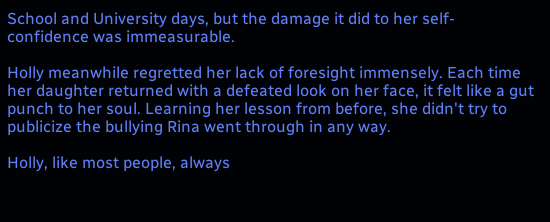School and University days, but the damage it did to her self-confidence was immeasurable.

Holly meanwhile regretted her lack of foresight immensely. Each time her daughter returned with a defeated look on her face, it felt like a gut punch to her soul. Learning her lesson from before, she didn't try to publicize the bullying Rina went through in any way.

Holly, like most people, always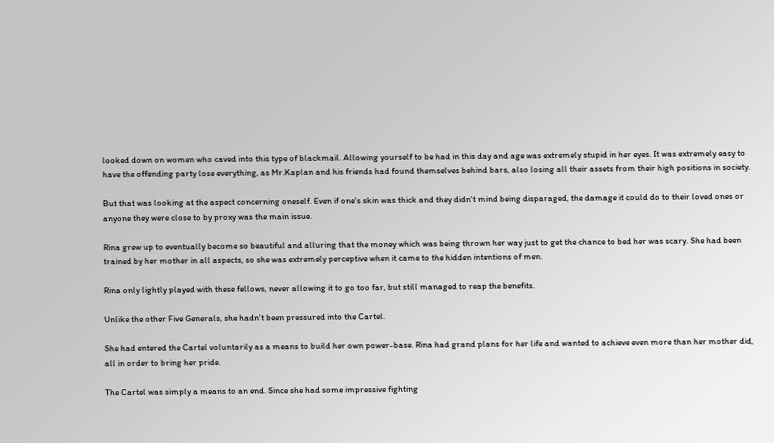looked down on women who caved into this type of blackmail. Allowing yourself to be had in this day and age was extremely stupid in her eyes. It was extremely easy to have the offending party lose everything, as Mr.Kaplan and his friends had found themselves behind bars, also losing all their assets from their high positions in society.

But that was looking at the aspect concerning oneself. Even if one's skin was thick and they didn't mind being disparaged, the damage it could do to their loved ones or anyone they were close to by proxy was the main issue.

Rina grew up to eventually become so beautiful and alluring that the money which was being thrown her way just to get the chance to bed her was scary. She had been trained by her mother in all aspects, so she was extremely perceptive when it came to the hidden intentions of men.

Rina only lightly played with these fellows, never allowing it to go too far, but still managed to reap the benefits.

Unlike the other Five Generals, she hadn't been pressured into the Cartel.

She had entered the Cartel voluntarily as a means to build her own power-base. Rina had grand plans for her life and wanted to achieve even more than her mother did, all in order to bring her pride.

The Cartel was simply a means to an end. Since she had some impressive fighting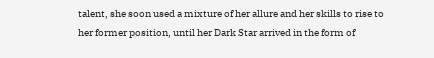talent, she soon used a mixture of her allure and her skills to rise to her former position, until her Dark Star arrived in the form of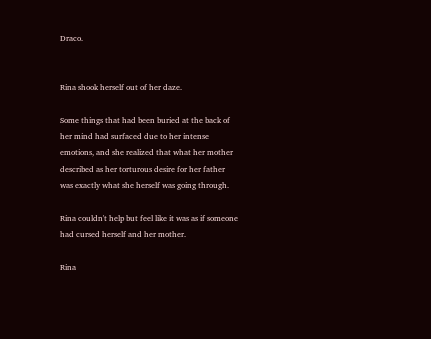Draco.


Rina shook herself out of her daze.

Some things that had been buried at the back of her mind had surfaced due to her intense emotions, and she realized that what her mother described as her torturous desire for her father was exactly what she herself was going through.

Rina couldn't help but feel like it was as if someone had cursed herself and her mother.

Rina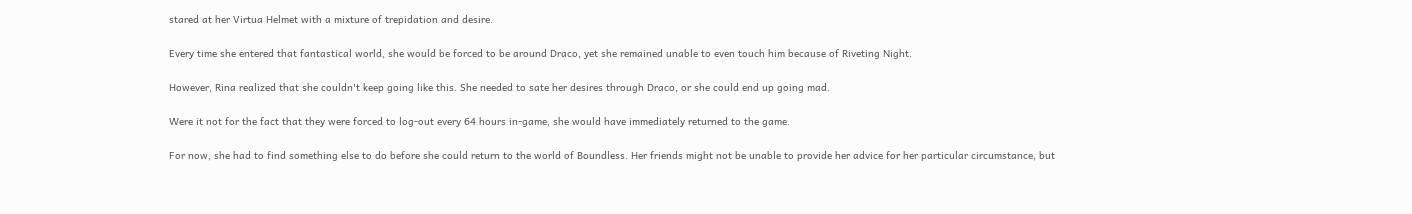stared at her Virtua Helmet with a mixture of trepidation and desire.

Every time she entered that fantastical world, she would be forced to be around Draco, yet she remained unable to even touch him because of Riveting Night.

However, Rina realized that she couldn't keep going like this. She needed to sate her desires through Draco, or she could end up going mad.

Were it not for the fact that they were forced to log-out every 64 hours in-game, she would have immediately returned to the game.

For now, she had to find something else to do before she could return to the world of Boundless. Her friends might not be unable to provide her advice for her particular circumstance, but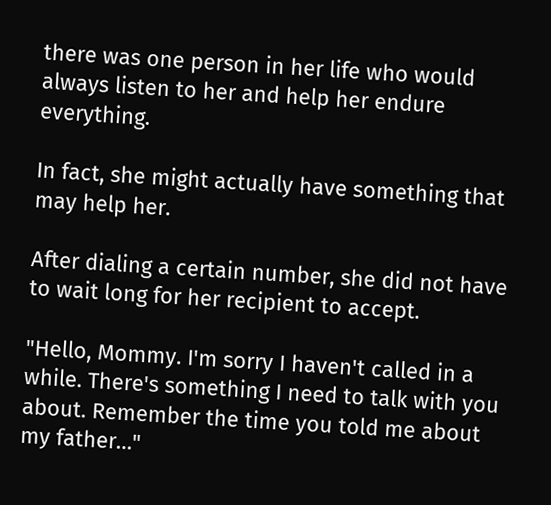there was one person in her life who would always listen to her and help her endure everything.

In fact, she might actually have something that may help her.

After dialing a certain number, she did not have to wait long for her recipient to accept.

"Hello, Mommy. I'm sorry I haven't called in a while. There's something I need to talk with you about. Remember the time you told me about my father…"